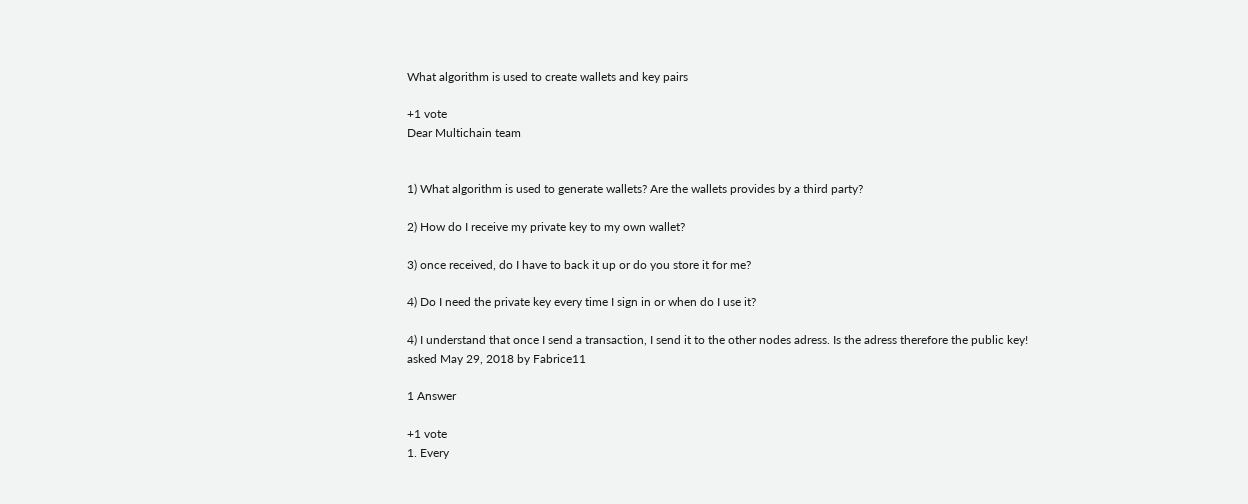What algorithm is used to create wallets and key pairs

+1 vote
Dear Multichain team


1) What algorithm is used to generate wallets? Are the wallets provides by a third party?

2) How do I receive my private key to my own wallet?

3) once received, do I have to back it up or do you store it for me?

4) Do I need the private key every time I sign in or when do I use it?

4) I understand that once I send a transaction, I send it to the other nodes adress. Is the adress therefore the public key!
asked May 29, 2018 by Fabrice11

1 Answer

+1 vote
1. Every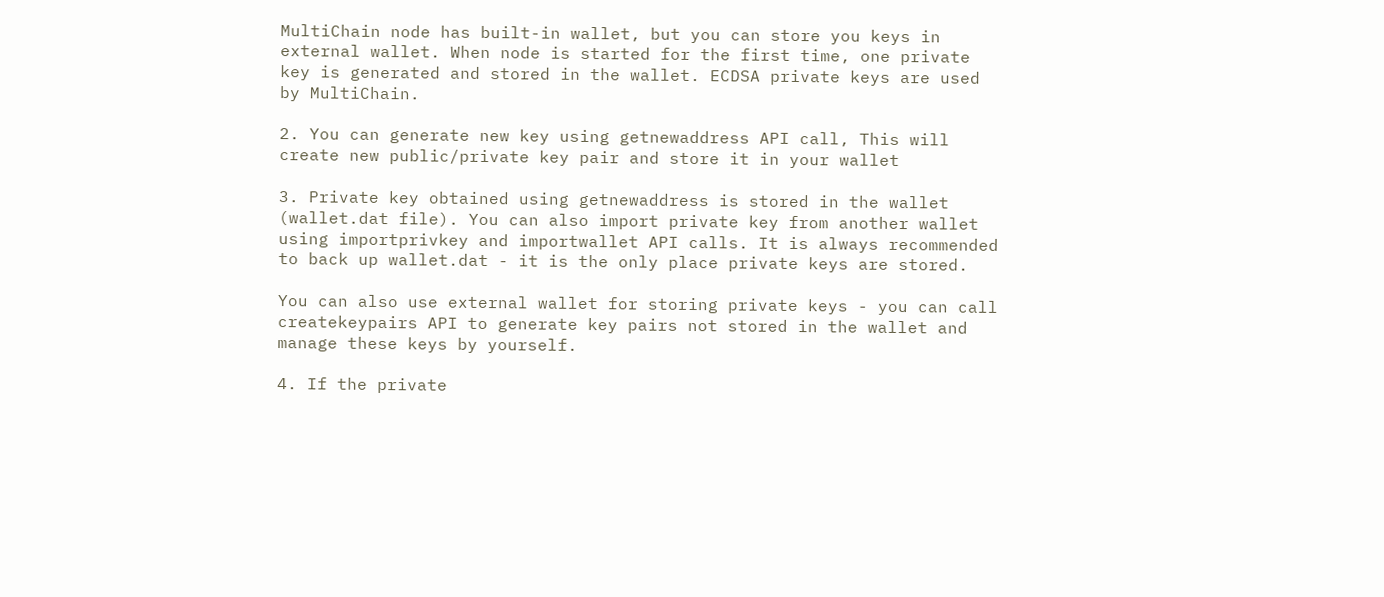MultiChain node has built-in wallet, but you can store you keys in external wallet. When node is started for the first time, one private key is generated and stored in the wallet. ECDSA private keys are used by MultiChain.

2. You can generate new key using getnewaddress API call, This will create new public/private key pair and store it in your wallet

3. Private key obtained using getnewaddress is stored in the wallet (wallet.dat file). You can also import private key from another wallet using importprivkey and importwallet API calls. It is always recommended to back up wallet.dat - it is the only place private keys are stored.

You can also use external wallet for storing private keys - you can call createkeypairs API to generate key pairs not stored in the wallet and manage these keys by yourself.

4. If the private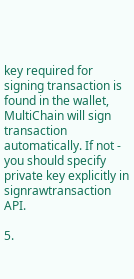key required for signing transaction is found in the wallet, MultiChain will sign transaction automatically. If not - you should specify private key explicitly in signrawtransaction API.

5.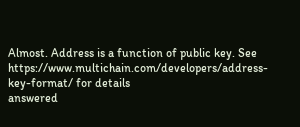Almost. Address is a function of public key. See https://www.multichain.com/developers/address-key-format/ for details
answered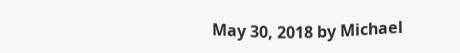May 30, 2018 by Michael